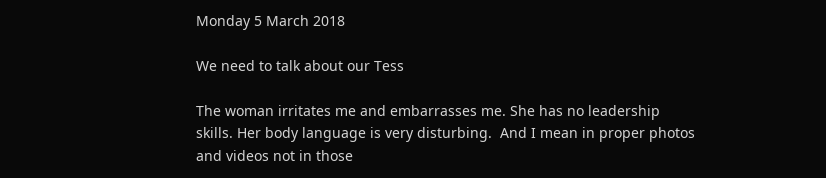Monday 5 March 2018

We need to talk about our Tess

The woman irritates me and embarrasses me. She has no leadership skills. Her body language is very disturbing.  And I mean in proper photos and videos not in those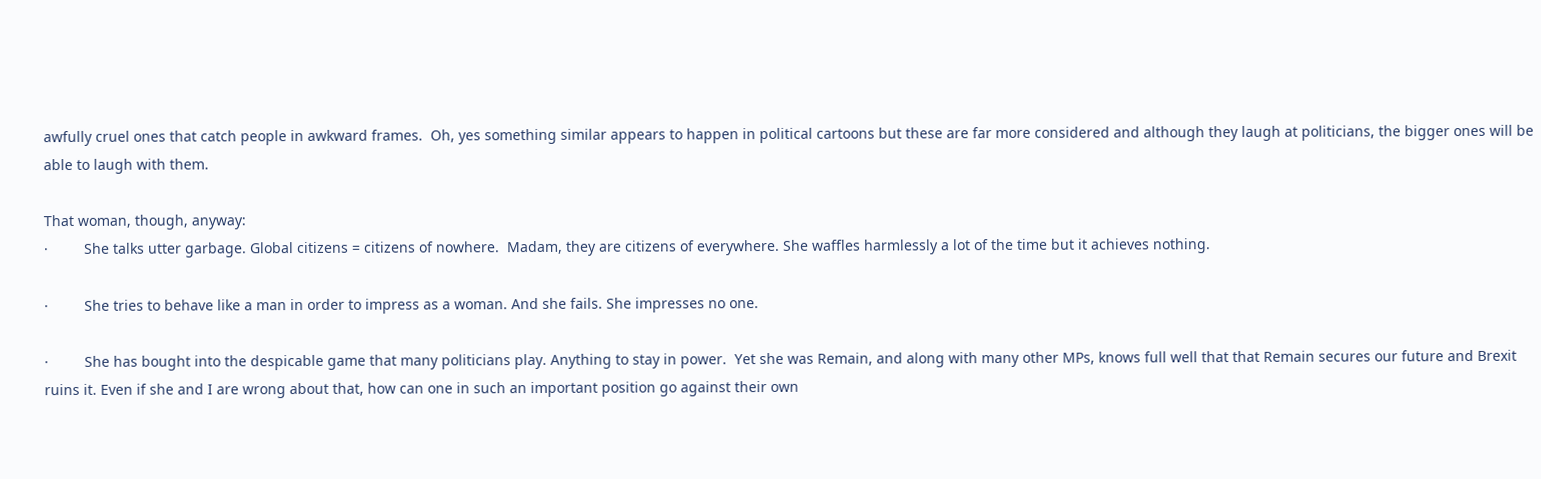awfully cruel ones that catch people in awkward frames.  Oh, yes something similar appears to happen in political cartoons but these are far more considered and although they laugh at politicians, the bigger ones will be able to laugh with them.

That woman, though, anyway:
·         She talks utter garbage. Global citizens = citizens of nowhere.  Madam, they are citizens of everywhere. She waffles harmlessly a lot of the time but it achieves nothing.

·         She tries to behave like a man in order to impress as a woman. And she fails. She impresses no one.

·         She has bought into the despicable game that many politicians play. Anything to stay in power.  Yet she was Remain, and along with many other MPs, knows full well that that Remain secures our future and Brexit ruins it. Even if she and I are wrong about that, how can one in such an important position go against their own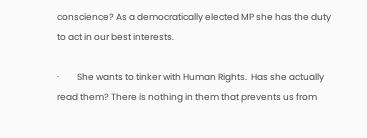conscience? As a democratically elected MP she has the duty to act in our best interests.

·         She wants to tinker with Human Rights.  Has she actually read them? There is nothing in them that prevents us from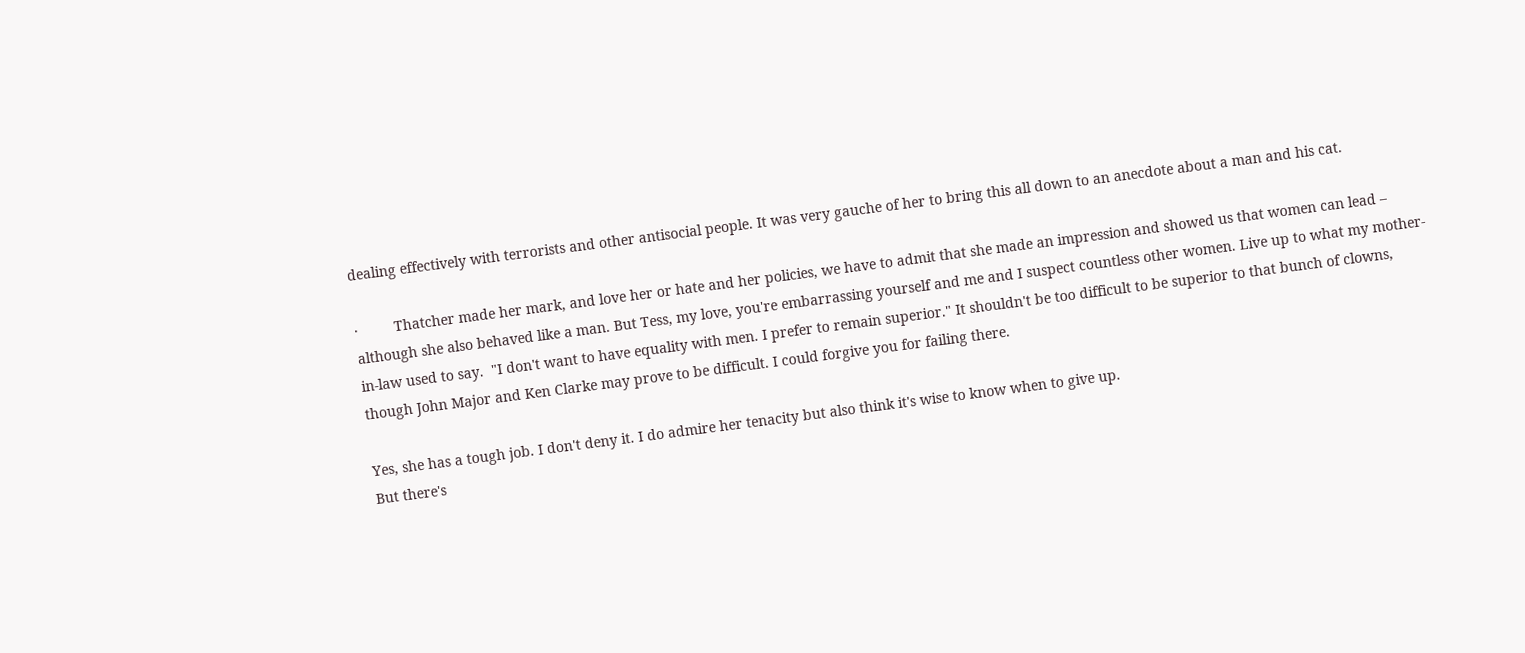dealing effectively with terrorists and other antisocial people. It was very gauche of her to bring this all down to an anecdote about a man and his cat.

·         Thatcher made her mark, and love her or hate and her policies, we have to admit that she made an impression and showed us that women can lead – although she also behaved like a man. But Tess, my love, you're embarrassing yourself and me and I suspect countless other women. Live up to what my mother-in-law used to say.  "I don't want to have equality with men. I prefer to remain superior." It shouldn't be too difficult to be superior to that bunch of clowns, though John Major and Ken Clarke may prove to be difficult. I could forgive you for failing there.

Yes, she has a tough job. I don't deny it. I do admire her tenacity but also think it's wise to know when to give up.
But there's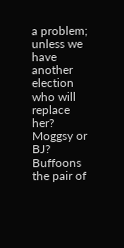a problem; unless we have another election who will replace her? Moggsy or BJ?  Buffoons the pair of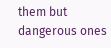them but dangerous ones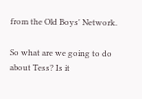from the Old Boys' Network.

So what are we going to do about Tess? Is it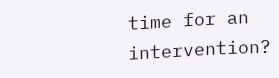time for an intervention?